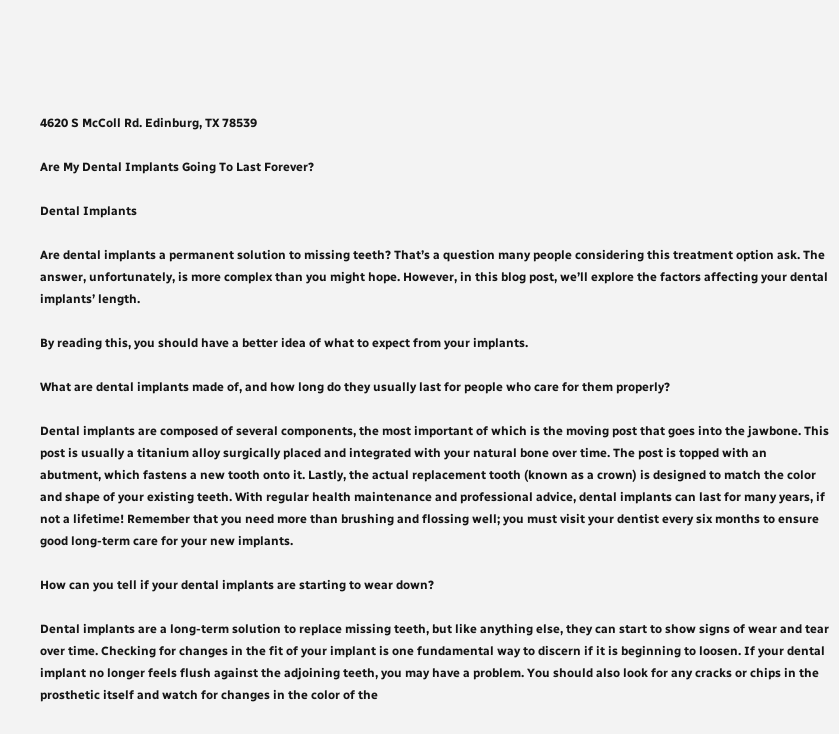4620 S McColl Rd. Edinburg, TX 78539

Are My Dental Implants Going To Last Forever?

Dental Implants

Are dental implants a permanent solution to missing teeth? That’s a question many people considering this treatment option ask. The answer, unfortunately, is more complex than you might hope. However, in this blog post, we’ll explore the factors affecting your dental implants’ length.

By reading this, you should have a better idea of what to expect from your implants.

What are dental implants made of, and how long do they usually last for people who care for them properly?

Dental implants are composed of several components, the most important of which is the moving post that goes into the jawbone. This post is usually a titanium alloy surgically placed and integrated with your natural bone over time. The post is topped with an abutment, which fastens a new tooth onto it. Lastly, the actual replacement tooth (known as a crown) is designed to match the color and shape of your existing teeth. With regular health maintenance and professional advice, dental implants can last for many years, if not a lifetime! Remember that you need more than brushing and flossing well; you must visit your dentist every six months to ensure good long-term care for your new implants.

How can you tell if your dental implants are starting to wear down?

Dental implants are a long-term solution to replace missing teeth, but like anything else, they can start to show signs of wear and tear over time. Checking for changes in the fit of your implant is one fundamental way to discern if it is beginning to loosen. If your dental implant no longer feels flush against the adjoining teeth, you may have a problem. You should also look for any cracks or chips in the prosthetic itself and watch for changes in the color of the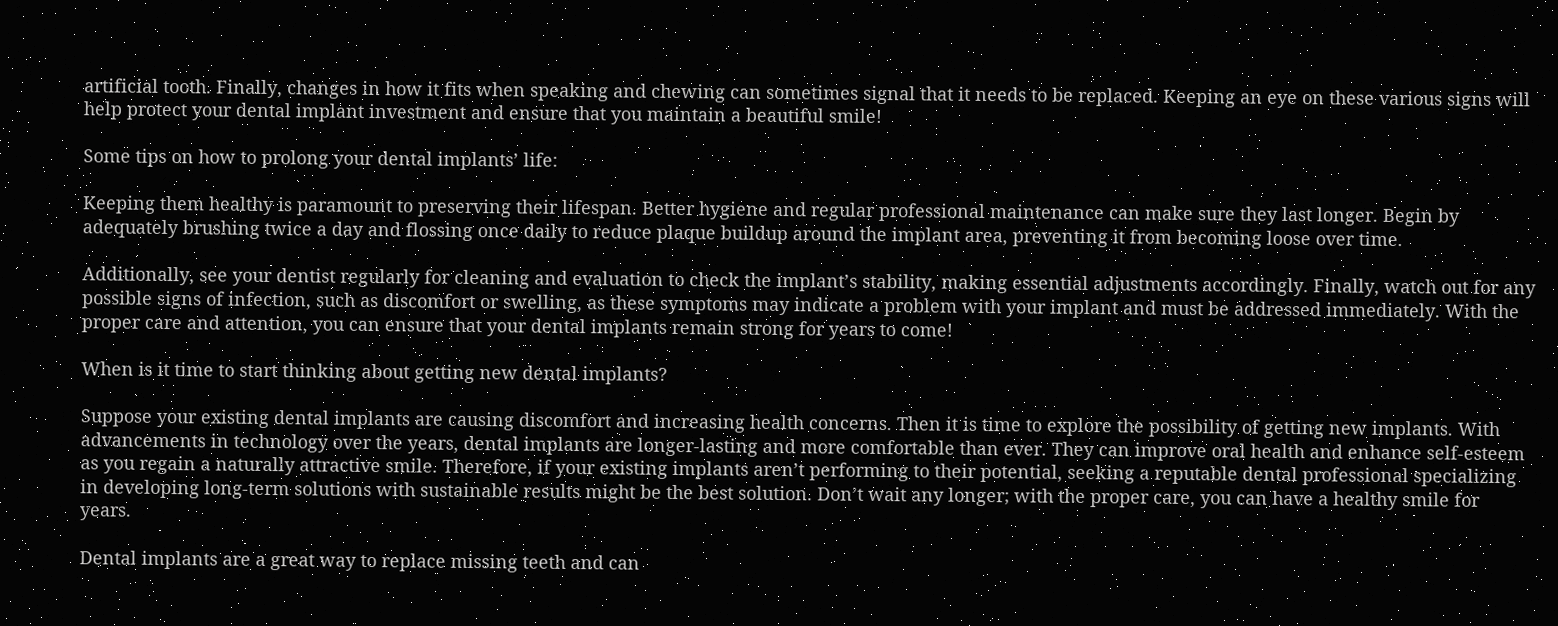artificial tooth. Finally, changes in how it fits when speaking and chewing can sometimes signal that it needs to be replaced. Keeping an eye on these various signs will help protect your dental implant investment and ensure that you maintain a beautiful smile!

Some tips on how to prolong your dental implants’ life:

Keeping them healthy is paramount to preserving their lifespan. Better hygiene and regular professional maintenance can make sure they last longer. Begin by adequately brushing twice a day and flossing once daily to reduce plaque buildup around the implant area, preventing it from becoming loose over time.

Additionally, see your dentist regularly for cleaning and evaluation to check the implant’s stability, making essential adjustments accordingly. Finally, watch out for any possible signs of infection, such as discomfort or swelling, as these symptoms may indicate a problem with your implant and must be addressed immediately. With the proper care and attention, you can ensure that your dental implants remain strong for years to come!

When is it time to start thinking about getting new dental implants?

Suppose your existing dental implants are causing discomfort and increasing health concerns. Then it is time to explore the possibility of getting new implants. With advancements in technology over the years, dental implants are longer-lasting and more comfortable than ever. They can improve oral health and enhance self-esteem as you regain a naturally attractive smile. Therefore, if your existing implants aren’t performing to their potential, seeking a reputable dental professional specializing in developing long-term solutions with sustainable results might be the best solution. Don’t wait any longer; with the proper care, you can have a healthy smile for years.

Dental implants are a great way to replace missing teeth and can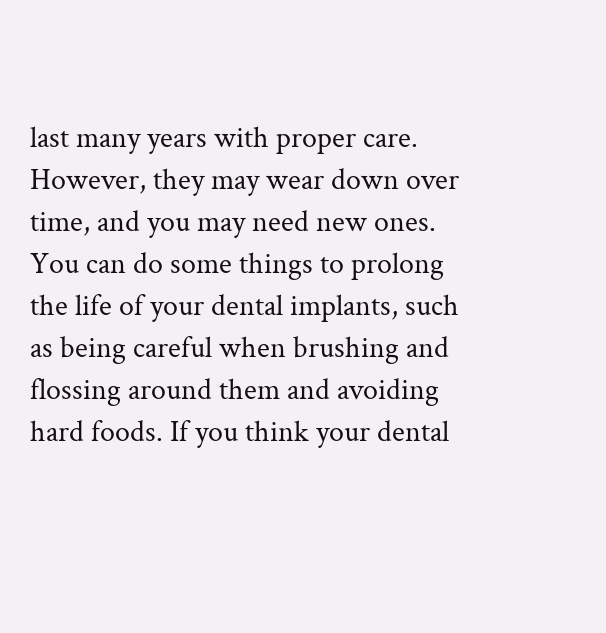last many years with proper care. However, they may wear down over time, and you may need new ones. You can do some things to prolong the life of your dental implants, such as being careful when brushing and flossing around them and avoiding hard foods. If you think your dental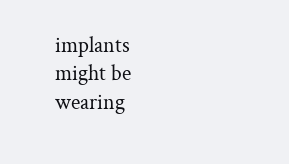implants might be wearing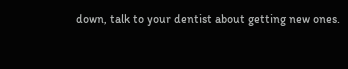down, talk to your dentist about getting new ones.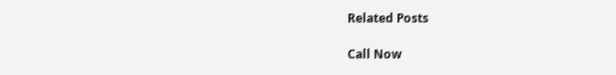Related Posts

Call Now